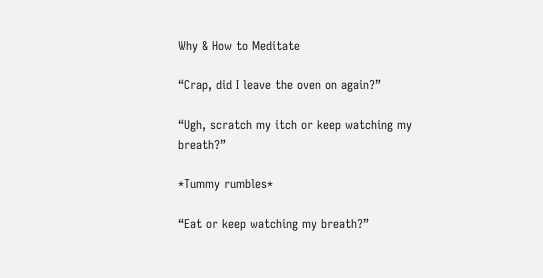Why & How to Meditate

“Crap, did I leave the oven on again?”

“Ugh, scratch my itch or keep watching my breath?”

*Tummy rumbles*

“Eat or keep watching my breath?”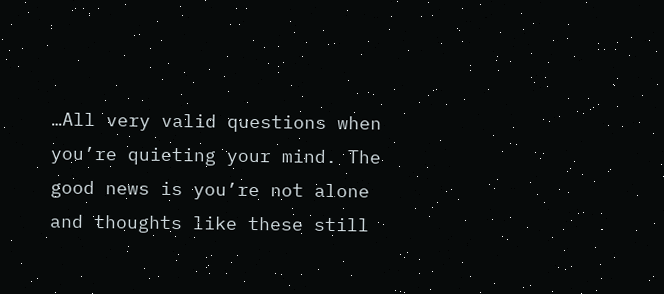…All very valid questions when you’re quieting your mind. The good news is you’re not alone and thoughts like these still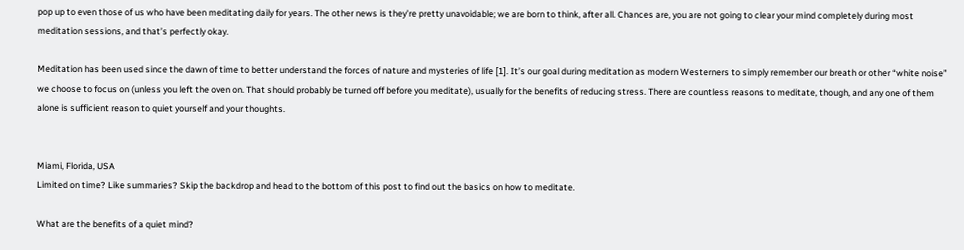pop up to even those of us who have been meditating daily for years. The other news is they’re pretty unavoidable; we are born to think, after all. Chances are, you are not going to clear your mind completely during most meditation sessions, and that’s perfectly okay.

Meditation has been used since the dawn of time to better understand the forces of nature and mysteries of life [1]. It’s our goal during meditation as modern Westerners to simply remember our breath or other “white noise” we choose to focus on (unless you left the oven on. That should probably be turned off before you meditate), usually for the benefits of reducing stress. There are countless reasons to meditate, though, and any one of them alone is sufficient reason to quiet yourself and your thoughts.


Miami, Florida, USA
Limited on time? Like summaries? Skip the backdrop and head to the bottom of this post to find out the basics on how to meditate.

What are the benefits of a quiet mind?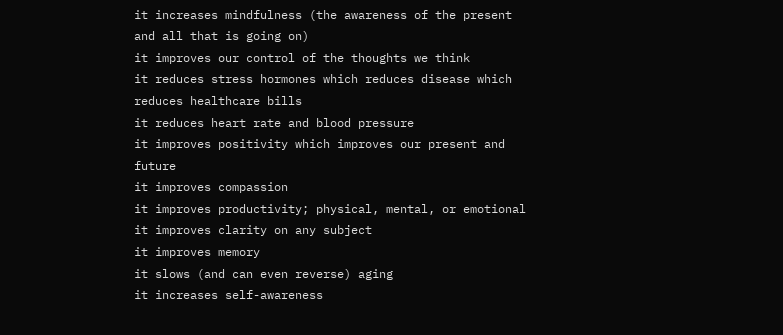it increases mindfulness (the awareness of the present and all that is going on)
it improves our control of the thoughts we think
it reduces stress hormones which reduces disease which reduces healthcare bills
it reduces heart rate and blood pressure
it improves positivity which improves our present and future
it improves compassion
it improves productivity; physical, mental, or emotional
it improves clarity on any subject
it improves memory
it slows (and can even reverse) aging
it increases self-awareness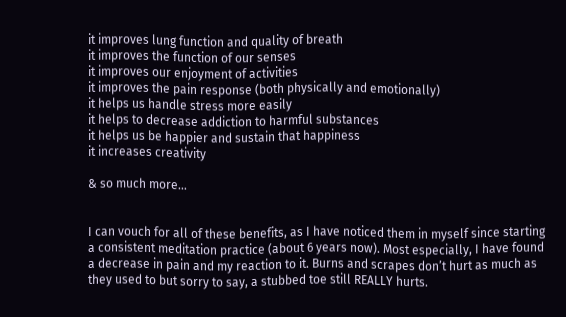it improves lung function and quality of breath
it improves the function of our senses
it improves our enjoyment of activities
it improves the pain response (both physically and emotionally)
it helps us handle stress more easily
it helps to decrease addiction to harmful substances
it helps us be happier and sustain that happiness
it increases creativity

& so much more…


I can vouch for all of these benefits, as I have noticed them in myself since starting a consistent meditation practice (about 6 years now). Most especially, I have found a decrease in pain and my reaction to it. Burns and scrapes don’t hurt as much as they used to but sorry to say, a stubbed toe still REALLY hurts.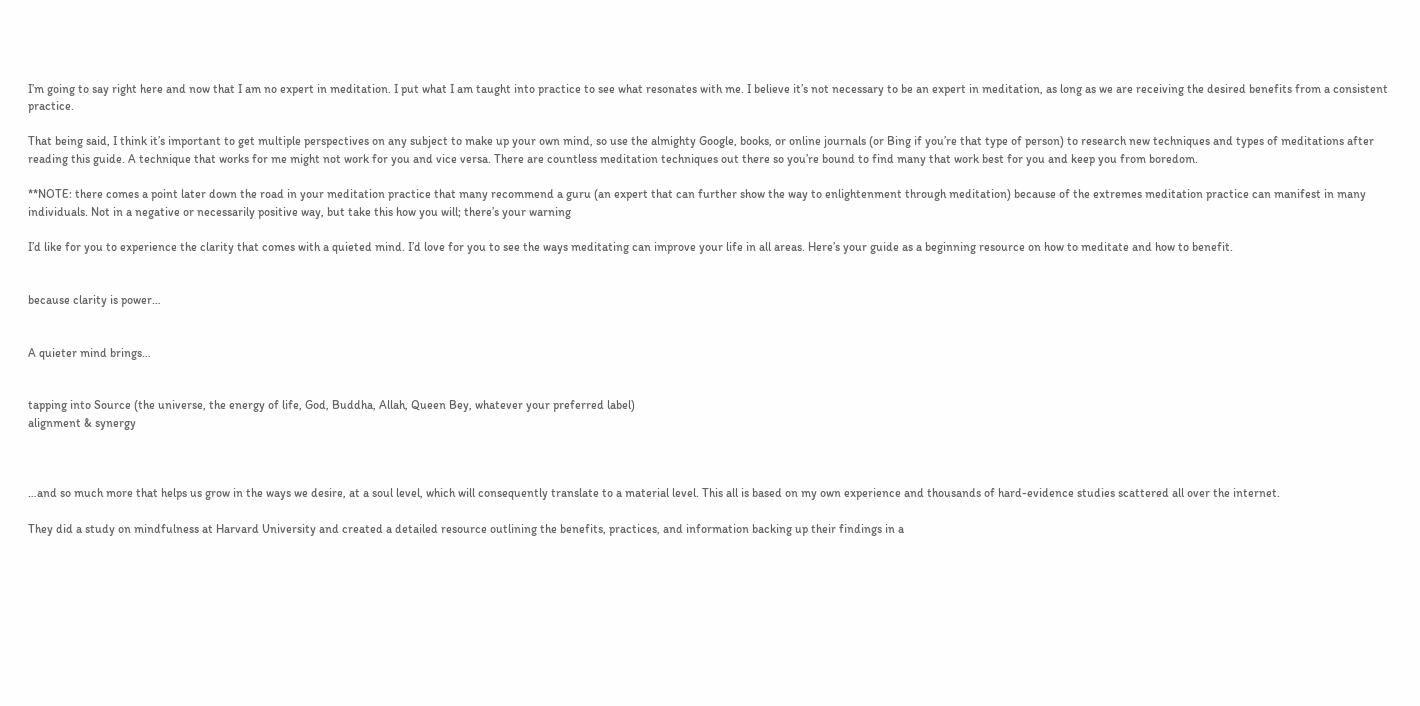I’m going to say right here and now that I am no expert in meditation. I put what I am taught into practice to see what resonates with me. I believe it’s not necessary to be an expert in meditation, as long as we are receiving the desired benefits from a consistent practice.

That being said, I think it’s important to get multiple perspectives on any subject to make up your own mind, so use the almighty Google, books, or online journals (or Bing if you’re that type of person) to research new techniques and types of meditations after reading this guide. A technique that works for me might not work for you and vice versa. There are countless meditation techniques out there so you’re bound to find many that work best for you and keep you from boredom.

**NOTE: there comes a point later down the road in your meditation practice that many recommend a guru (an expert that can further show the way to enlightenment through meditation) because of the extremes meditation practice can manifest in many individuals. Not in a negative or necessarily positive way, but take this how you will; there’s your warning

I’d like for you to experience the clarity that comes with a quieted mind. I’d love for you to see the ways meditating can improve your life in all areas. Here’s your guide as a beginning resource on how to meditate and how to benefit.


because clarity is power…


A quieter mind brings…


tapping into Source (the universe, the energy of life, God, Buddha, Allah, Queen Bey, whatever your preferred label)
alignment & synergy



…and so much more that helps us grow in the ways we desire, at a soul level, which will consequently translate to a material level. This all is based on my own experience and thousands of hard-evidence studies scattered all over the internet.

They did a study on mindfulness at Harvard University and created a detailed resource outlining the benefits, practices, and information backing up their findings in a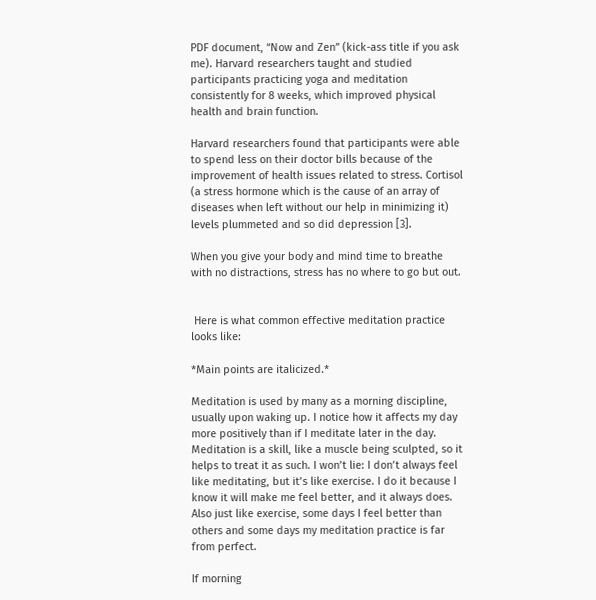PDF document, “Now and Zen” (kick-ass title if you ask me). Harvard researchers taught and studied participants practicing yoga and meditation consistently for 8 weeks, which improved physical health and brain function.

Harvard researchers found that participants were able to spend less on their doctor bills because of the improvement of health issues related to stress. Cortisol (a stress hormone which is the cause of an array of diseases when left without our help in minimizing it) levels plummeted and so did depression [3].

When you give your body and mind time to breathe with no distractions, stress has no where to go but out.


 Here is what common effective meditation practice looks like:

*Main points are italicized.*

Meditation is used by many as a morning discipline, usually upon waking up. I notice how it affects my day more positively than if I meditate later in the day. Meditation is a skill, like a muscle being sculpted, so it helps to treat it as such. I won’t lie: I don’t always feel like meditating, but it’s like exercise. I do it because I know it will make me feel better, and it always does. Also just like exercise, some days I feel better than others and some days my meditation practice is far from perfect.

If morning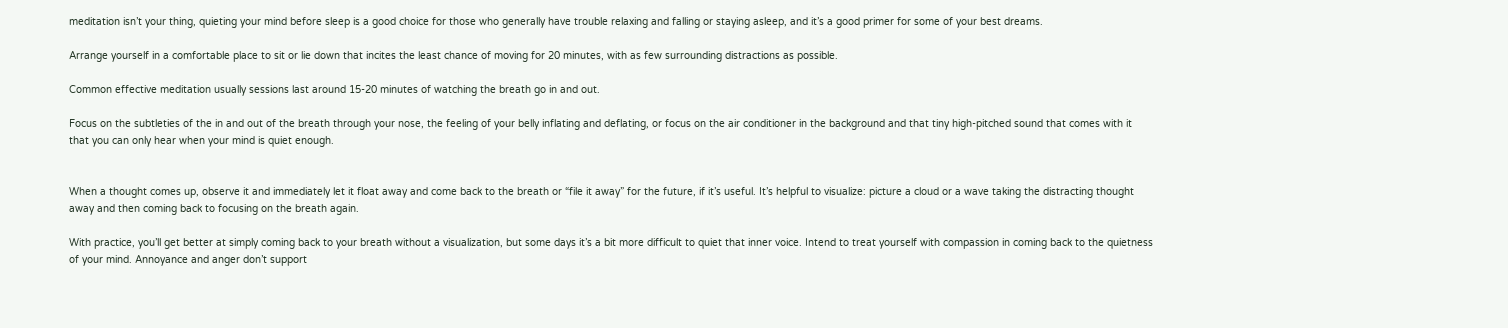meditation isn’t your thing, quieting your mind before sleep is a good choice for those who generally have trouble relaxing and falling or staying asleep, and it’s a good primer for some of your best dreams.

Arrange yourself in a comfortable place to sit or lie down that incites the least chance of moving for 20 minutes, with as few surrounding distractions as possible.

Common effective meditation usually sessions last around 15-20 minutes of watching the breath go in and out.

Focus on the subtleties of the in and out of the breath through your nose, the feeling of your belly inflating and deflating, or focus on the air conditioner in the background and that tiny high-pitched sound that comes with it that you can only hear when your mind is quiet enough.


When a thought comes up, observe it and immediately let it float away and come back to the breath or “file it away” for the future, if it’s useful. It’s helpful to visualize: picture a cloud or a wave taking the distracting thought away and then coming back to focusing on the breath again.

With practice, you’ll get better at simply coming back to your breath without a visualization, but some days it’s a bit more difficult to quiet that inner voice. Intend to treat yourself with compassion in coming back to the quietness of your mind. Annoyance and anger don’t support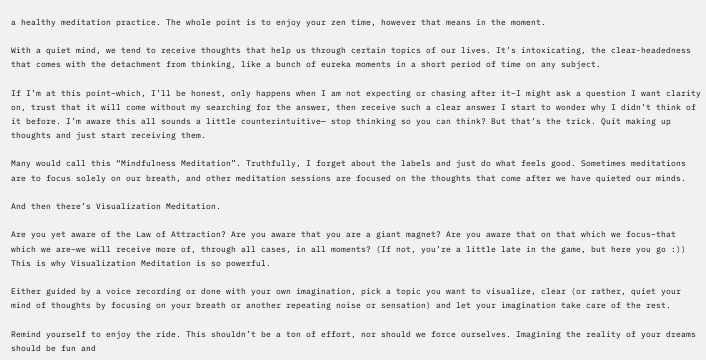a healthy meditation practice. The whole point is to enjoy your zen time, however that means in the moment.

With a quiet mind, we tend to receive thoughts that help us through certain topics of our lives. It’s intoxicating, the clear-headedness that comes with the detachment from thinking, like a bunch of eureka moments in a short period of time on any subject.

If I’m at this point–which, I’ll be honest, only happens when I am not expecting or chasing after it–I might ask a question I want clarity on, trust that it will come without my searching for the answer, then receive such a clear answer I start to wonder why I didn’t think of it before. I’m aware this all sounds a little counterintuitive— stop thinking so you can think? But that’s the trick. Quit making up thoughts and just start receiving them.

Many would call this “Mindfulness Meditation”. Truthfully, I forget about the labels and just do what feels good. Sometimes meditations are to focus solely on our breath, and other meditation sessions are focused on the thoughts that come after we have quieted our minds.

And then there’s Visualization Meditation.

Are you yet aware of the Law of Attraction? Are you aware that you are a giant magnet? Are you aware that on that which we focus–that which we are–we will receive more of, through all cases, in all moments? (If not, you’re a little late in the game, but here you go :)) This is why Visualization Meditation is so powerful.

Either guided by a voice recording or done with your own imagination, pick a topic you want to visualize, clear (or rather, quiet your mind of thoughts by focusing on your breath or another repeating noise or sensation) and let your imagination take care of the rest.

Remind yourself to enjoy the ride. This shouldn’t be a ton of effort, nor should we force ourselves. Imagining the reality of your dreams should be fun and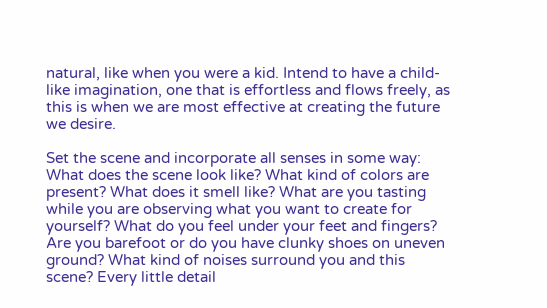natural, like when you were a kid. Intend to have a child-like imagination, one that is effortless and flows freely, as this is when we are most effective at creating the future we desire.

Set the scene and incorporate all senses in some way: What does the scene look like? What kind of colors are present? What does it smell like? What are you tasting while you are observing what you want to create for yourself? What do you feel under your feet and fingers? Are you barefoot or do you have clunky shoes on uneven ground? What kind of noises surround you and this scene? Every little detail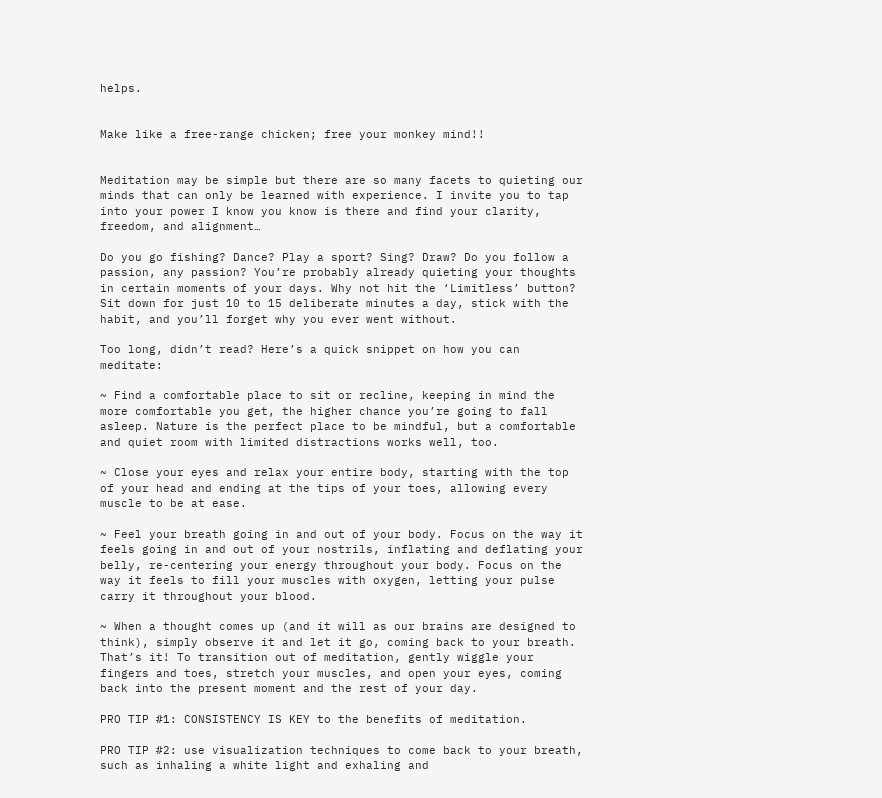helps.


Make like a free-range chicken; free your monkey mind!!


Meditation may be simple but there are so many facets to quieting our minds that can only be learned with experience. I invite you to tap into your power I know you know is there and find your clarity, freedom, and alignment…

Do you go fishing? Dance? Play a sport? Sing? Draw? Do you follow a passion, any passion? You’re probably already quieting your thoughts in certain moments of your days. Why not hit the ‘Limitless’ button? Sit down for just 10 to 15 deliberate minutes a day, stick with the habit, and you’ll forget why you ever went without.

Too long, didn’t read? Here’s a quick snippet on how you can meditate:

~ Find a comfortable place to sit or recline, keeping in mind the more comfortable you get, the higher chance you’re going to fall asleep. Nature is the perfect place to be mindful, but a comfortable and quiet room with limited distractions works well, too.

~ Close your eyes and relax your entire body, starting with the top of your head and ending at the tips of your toes, allowing every muscle to be at ease.

~ Feel your breath going in and out of your body. Focus on the way it feels going in and out of your nostrils, inflating and deflating your belly, re-centering your energy throughout your body. Focus on the way it feels to fill your muscles with oxygen, letting your pulse carry it throughout your blood.

~ When a thought comes up (and it will as our brains are designed to think), simply observe it and let it go, coming back to your breath. That’s it! To transition out of meditation, gently wiggle your fingers and toes, stretch your muscles, and open your eyes, coming back into the present moment and the rest of your day.

PRO TIP #1: CONSISTENCY IS KEY to the benefits of meditation.

PRO TIP #2: use visualization techniques to come back to your breath, such as inhaling a white light and exhaling and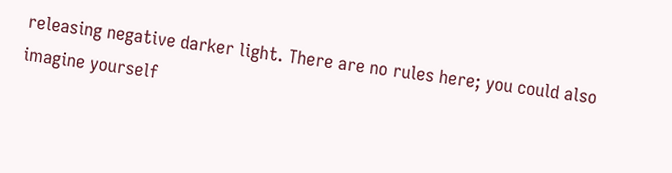releasing negative darker light. There are no rules here; you could also imagine yourself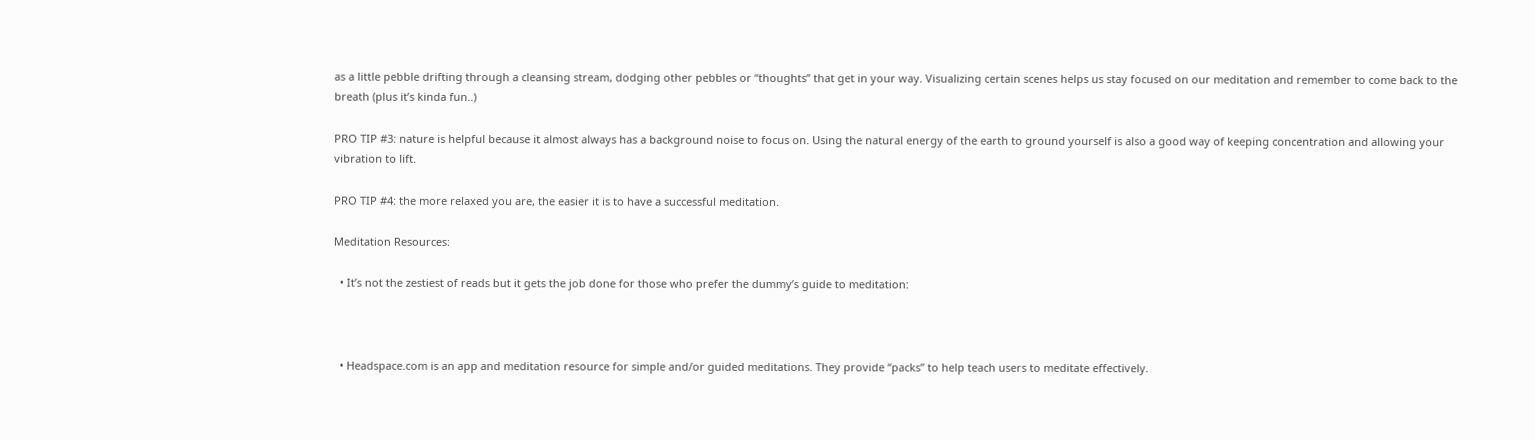as a little pebble drifting through a cleansing stream, dodging other pebbles or “thoughts” that get in your way. Visualizing certain scenes helps us stay focused on our meditation and remember to come back to the breath (plus it’s kinda fun..)

PRO TIP #3: nature is helpful because it almost always has a background noise to focus on. Using the natural energy of the earth to ground yourself is also a good way of keeping concentration and allowing your vibration to lift.

PRO TIP #4: the more relaxed you are, the easier it is to have a successful meditation.

Meditation Resources:

  • It’s not the zestiest of reads but it gets the job done for those who prefer the dummy’s guide to meditation:



  • Headspace.com is an app and meditation resource for simple and/or guided meditations. They provide “packs” to help teach users to meditate effectively.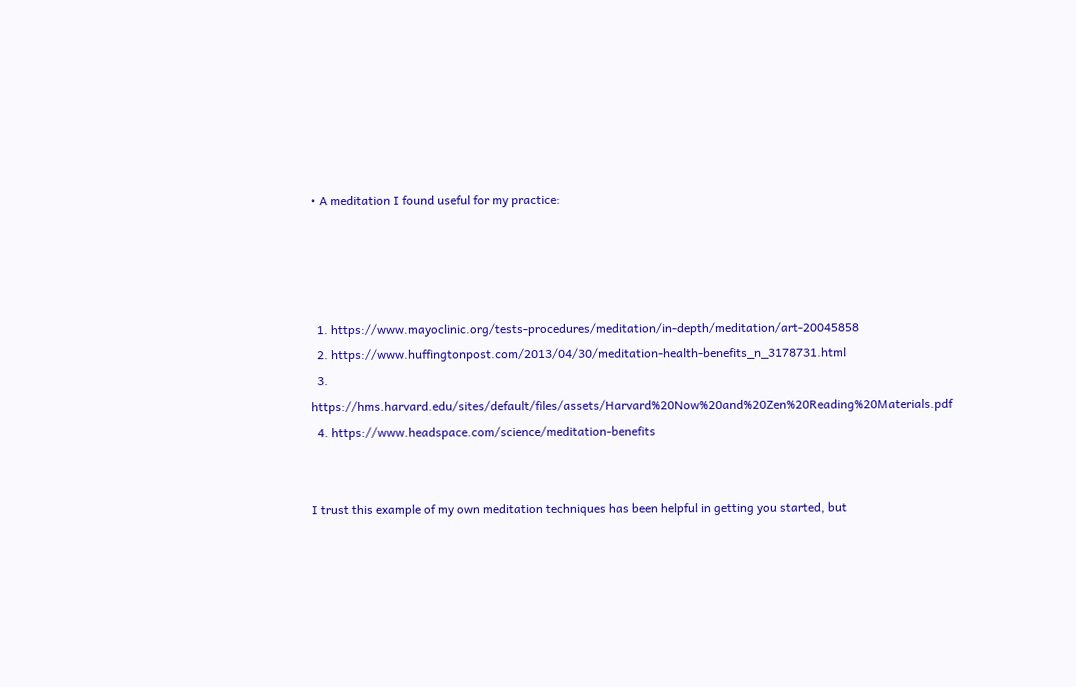• A meditation I found useful for my practice:




  1. https://www.mayoclinic.org/tests-procedures/meditation/in-depth/meditation/art-20045858
  2. https://www.huffingtonpost.com/2013/04/30/meditation-health-benefits_n_3178731.html
  3. https://hms.harvard.edu/sites/default/files/assets/Harvard%20Now%20and%20Zen%20Reading%20Materials.pdf
  4. https://www.headspace.com/science/meditation-benefits


I trust this example of my own meditation techniques has been helpful in getting you started, but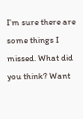I’m sure there are some things I missed. What did you think? Want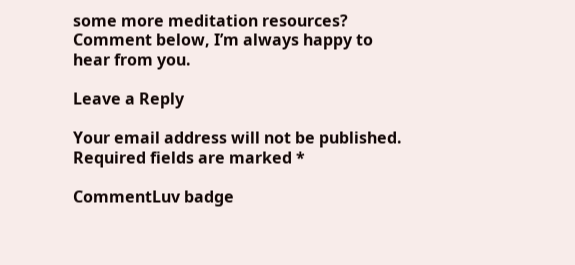some more meditation resources? Comment below, I’m always happy to hear from you.

Leave a Reply

Your email address will not be published. Required fields are marked *

CommentLuv badge